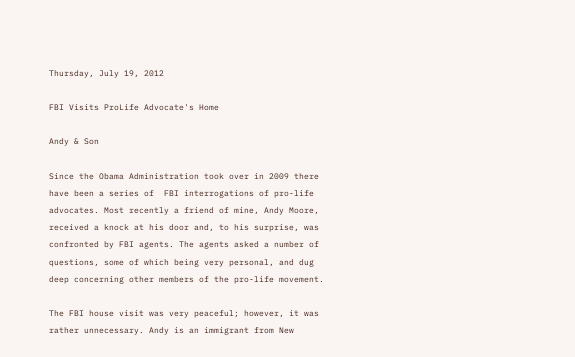Thursday, July 19, 2012

FBI Visits ProLife Advocate's Home

Andy & Son

Since the Obama Administration took over in 2009 there have been a series of  FBI interrogations of pro-life advocates. Most recently a friend of mine, Andy Moore, received a knock at his door and, to his surprise, was confronted by FBI agents. The agents asked a number of questions, some of which being very personal, and dug deep concerning other members of the pro-life movement.

The FBI house visit was very peaceful; however, it was rather unnecessary. Andy is an immigrant from New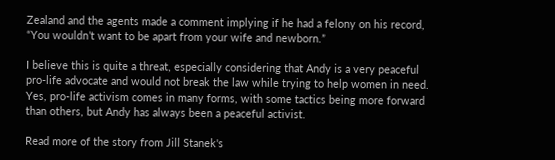Zealand and the agents made a comment implying if he had a felony on his record, “You wouldn’t want to be apart from your wife and newborn.”

I believe this is quite a threat, especially considering that Andy is a very peaceful pro-life advocate and would not break the law while trying to help women in need. Yes, pro-life activism comes in many forms, with some tactics being more forward than others, but Andy has always been a peaceful activist.

Read more of the story from Jill Stanek's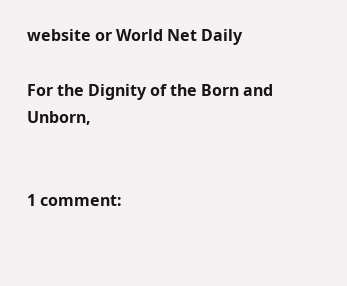website or World Net Daily

For the Dignity of the Born and Unborn,


1 comment: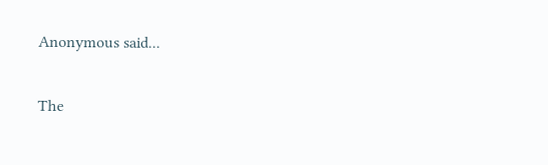Anonymous said...

The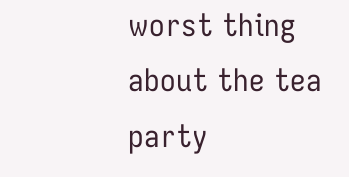worst thing about the tea party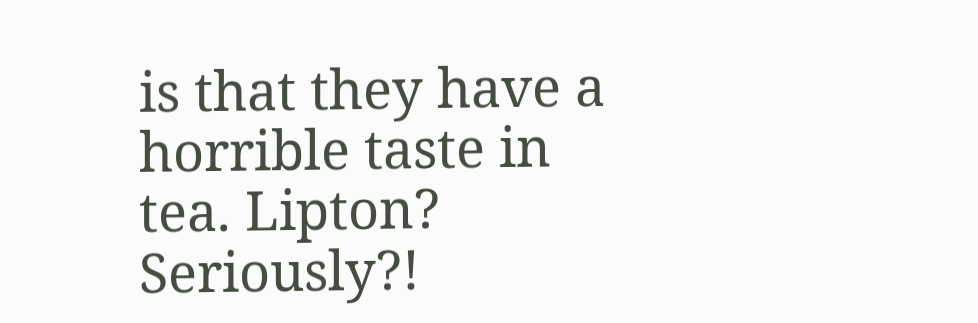is that they have a horrible taste in tea. Lipton? Seriously?!